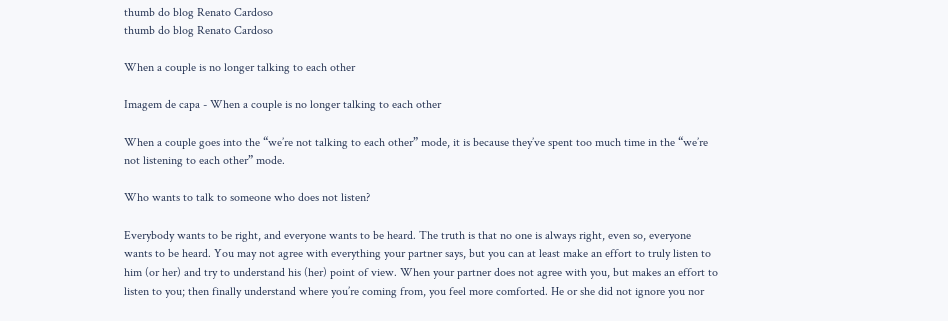thumb do blog Renato Cardoso
thumb do blog Renato Cardoso

When a couple is no longer talking to each other

Imagem de capa - When a couple is no longer talking to each other

When a couple goes into the “we’re not talking to each other” mode, it is because they’ve spent too much time in the “we’re not listening to each other” mode.

Who wants to talk to someone who does not listen?

Everybody wants to be right, and everyone wants to be heard. The truth is that no one is always right, even so, everyone wants to be heard. You may not agree with everything your partner says, but you can at least make an effort to truly listen to him (or her) and try to understand his (her) point of view. When your partner does not agree with you, but makes an effort to listen to you; then finally understand where you’re coming from, you feel more comforted. He or she did not ignore you nor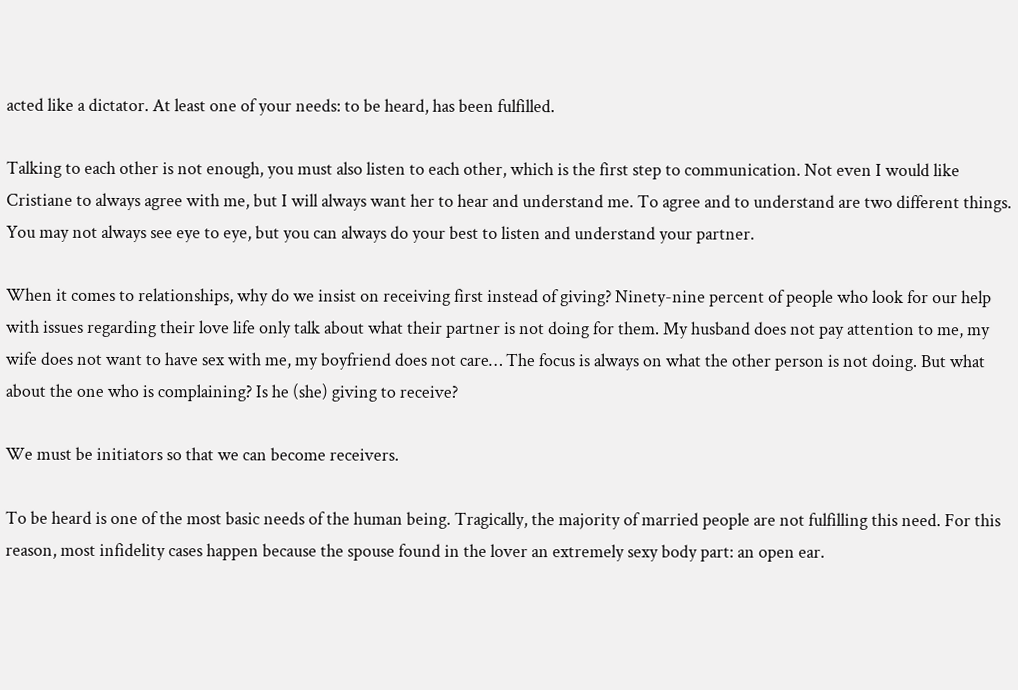acted like a dictator. At least one of your needs: to be heard, has been fulfilled.

Talking to each other is not enough, you must also listen to each other, which is the first step to communication. Not even I would like Cristiane to always agree with me, but I will always want her to hear and understand me. To agree and to understand are two different things. You may not always see eye to eye, but you can always do your best to listen and understand your partner.

When it comes to relationships, why do we insist on receiving first instead of giving? Ninety-nine percent of people who look for our help with issues regarding their love life only talk about what their partner is not doing for them. My husband does not pay attention to me, my wife does not want to have sex with me, my boyfriend does not care… The focus is always on what the other person is not doing. But what about the one who is complaining? Is he (she) giving to receive?

We must be initiators so that we can become receivers.

To be heard is one of the most basic needs of the human being. Tragically, the majority of married people are not fulfilling this need. For this reason, most infidelity cases happen because the spouse found in the lover an extremely sexy body part: an open ear.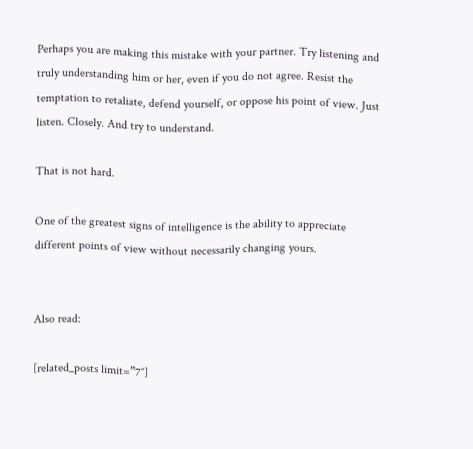Perhaps you are making this mistake with your partner. Try listening and truly understanding him or her, even if you do not agree. Resist the temptation to retaliate, defend yourself, or oppose his point of view. Just listen. Closely. And try to understand.

That is not hard.

One of the greatest signs of intelligence is the ability to appreciate different points of view without necessarily changing yours.


Also read:

[related_posts limit=”7″]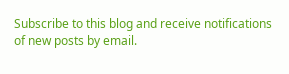Subscribe to this blog and receive notifications of new posts by email.